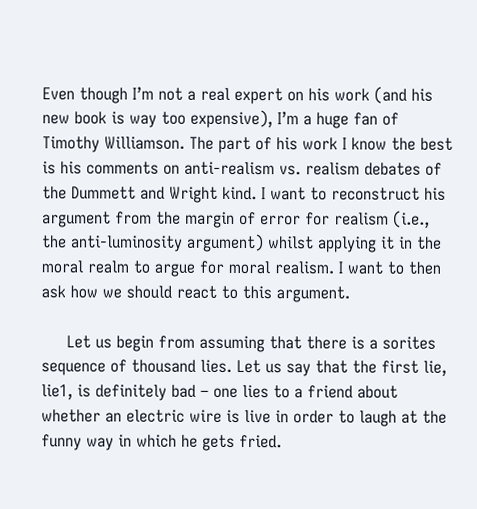Even though I’m not a real expert on his work (and his new book is way too expensive), I’m a huge fan of Timothy Williamson. The part of his work I know the best is his comments on anti-realism vs. realism debates of the Dummett and Wright kind. I want to reconstruct his argument from the margin of error for realism (i.e., the anti-luminosity argument) whilst applying it in the moral realm to argue for moral realism. I want to then ask how we should react to this argument.

     Let us begin from assuming that there is a sorites sequence of thousand lies. Let us say that the first lie, lie1, is definitely bad – one lies to a friend about whether an electric wire is live in order to laugh at the funny way in which he gets fried.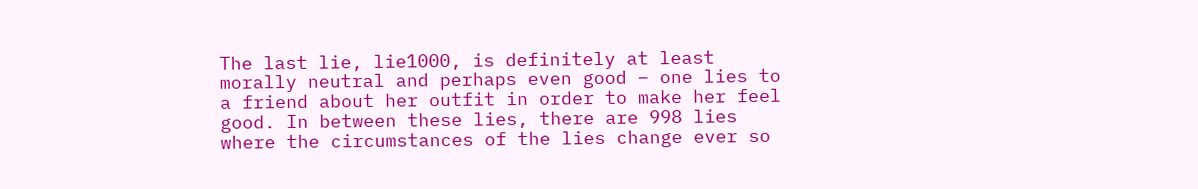The last lie, lie1000, is definitely at least morally neutral and perhaps even good – one lies to a friend about her outfit in order to make her feel good. In between these lies, there are 998 lies where the circumstances of the lies change ever so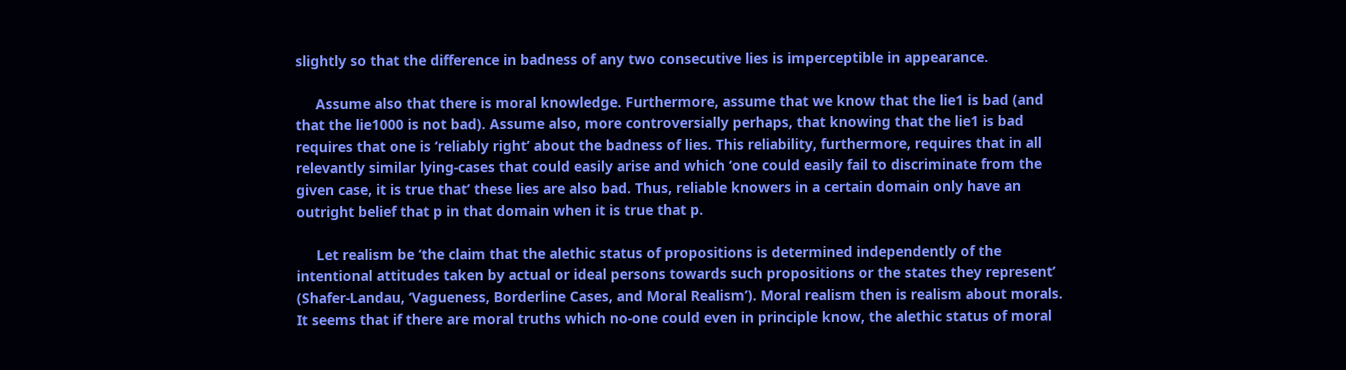slightly so that the difference in badness of any two consecutive lies is imperceptible in appearance.

     Assume also that there is moral knowledge. Furthermore, assume that we know that the lie1 is bad (and that the lie1000 is not bad). Assume also, more controversially perhaps, that knowing that the lie1 is bad requires that one is ‘reliably right’ about the badness of lies. This reliability, furthermore, requires that in all relevantly similar lying-cases that could easily arise and which ‘one could easily fail to discriminate from the given case, it is true that’ these lies are also bad. Thus, reliable knowers in a certain domain only have an outright belief that p in that domain when it is true that p.

     Let realism be ‘the claim that the alethic status of propositions is determined independently of the intentional attitudes taken by actual or ideal persons towards such propositions or the states they represent’ (Shafer-Landau, ‘Vagueness, Borderline Cases, and Moral Realism’). Moral realism then is realism about morals. It seems that if there are moral truths which no-one could even in principle know, the alethic status of moral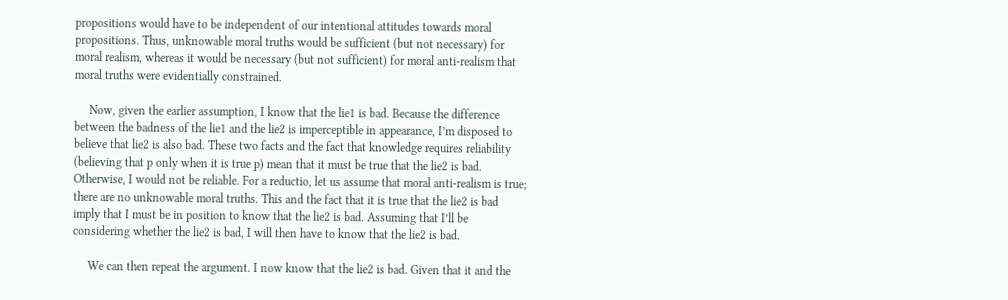propositions would have to be independent of our intentional attitudes towards moral propositions. Thus, unknowable moral truths would be sufficient (but not necessary) for moral realism, whereas it would be necessary (but not sufficient) for moral anti-realism that moral truths were evidentially constrained.

     Now, given the earlier assumption, I know that the lie1 is bad. Because the difference between the badness of the lie1 and the lie2 is imperceptible in appearance, I’m disposed to believe that lie2 is also bad. These two facts and the fact that knowledge requires reliability (believing that p only when it is true p) mean that it must be true that the lie2 is bad. Otherwise, I would not be reliable. For a reductio, let us assume that moral anti-realism is true; there are no unknowable moral truths. This and the fact that it is true that the lie2 is bad imply that I must be in position to know that the lie2 is bad. Assuming that I’ll be considering whether the lie2 is bad, I will then have to know that the lie2 is bad.

     We can then repeat the argument. I now know that the lie2 is bad. Given that it and the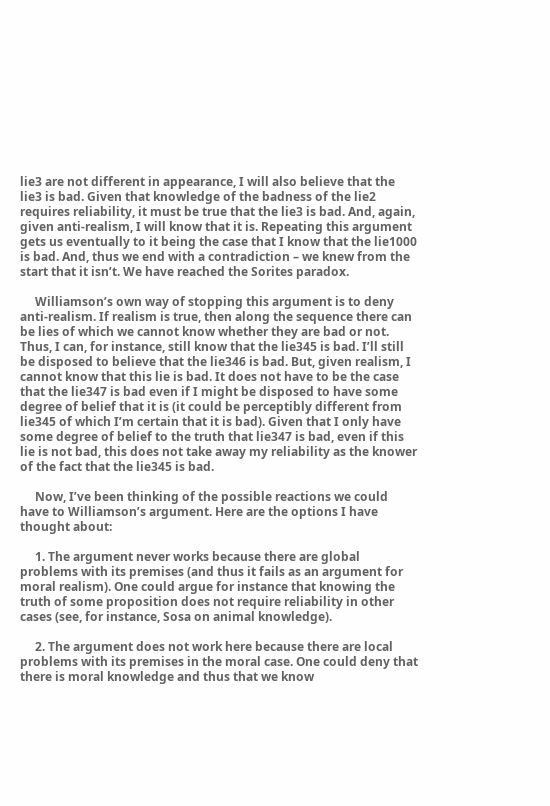lie3 are not different in appearance, I will also believe that the lie3 is bad. Given that knowledge of the badness of the lie2 requires reliability, it must be true that the lie3 is bad. And, again, given anti-realism, I will know that it is. Repeating this argument gets us eventually to it being the case that I know that the lie1000 is bad. And, thus we end with a contradiction – we knew from the start that it isn’t. We have reached the Sorites paradox.

     Williamson’s own way of stopping this argument is to deny anti-realism. If realism is true, then along the sequence there can be lies of which we cannot know whether they are bad or not. Thus, I can, for instance, still know that the lie345 is bad. I’ll still be disposed to believe that the lie346 is bad. But, given realism, I cannot know that this lie is bad. It does not have to be the case that the lie347 is bad even if I might be disposed to have some degree of belief that it is (it could be perceptibly different from lie345 of which I’m certain that it is bad). Given that I only have some degree of belief to the truth that lie347 is bad, even if this lie is not bad, this does not take away my reliability as the knower of the fact that the lie345 is bad.

     Now, I’ve been thinking of the possible reactions we could have to Williamson’s argument. Here are the options I have thought about:

     1. The argument never works because there are global problems with its premises (and thus it fails as an argument for moral realism). One could argue for instance that knowing the truth of some proposition does not require reliability in other cases (see, for instance, Sosa on animal knowledge).

     2. The argument does not work here because there are local problems with its premises in the moral case. One could deny that there is moral knowledge and thus that we know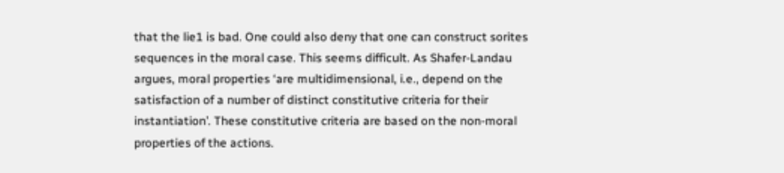that the lie1 is bad. One could also deny that one can construct sorites sequences in the moral case. This seems difficult. As Shafer-Landau argues, moral properties ‘are multidimensional, i.e., depend on the satisfaction of a number of distinct constitutive criteria for their instantiation’. These constitutive criteria are based on the non-moral properties of the actions.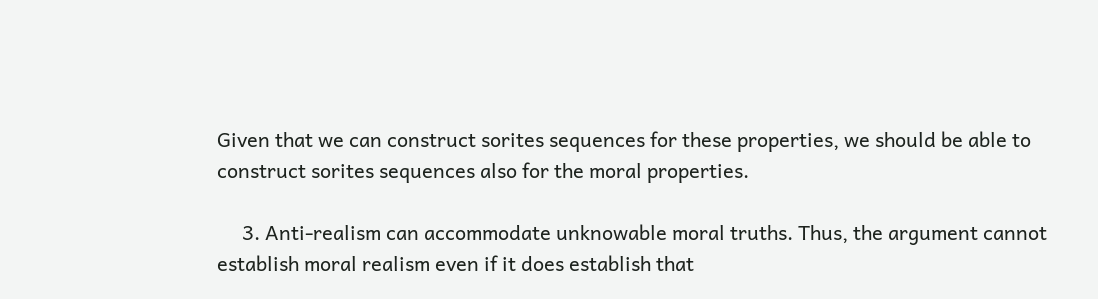Given that we can construct sorites sequences for these properties, we should be able to construct sorites sequences also for the moral properties.

     3. Anti-realism can accommodate unknowable moral truths. Thus, the argument cannot establish moral realism even if it does establish that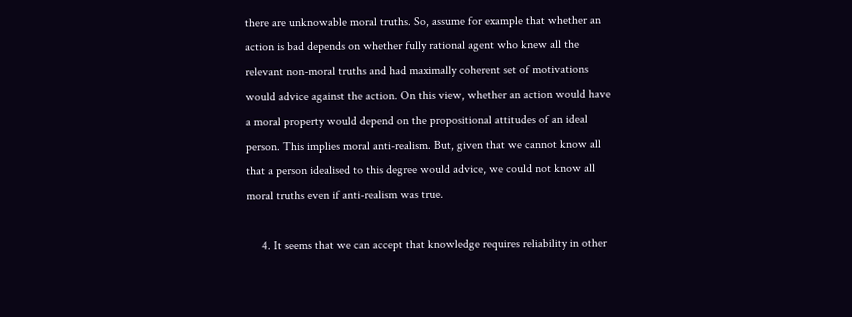there are unknowable moral truths. So, assume for example that whether an action is bad depends on whether fully rational agent who knew all the relevant non-moral truths and had maximally coherent set of motivations would advice against the action. On this view, whether an action would have a moral property would depend on the propositional attitudes of an ideal person. This implies moral anti-realism. But, given that we cannot know all that a person idealised to this degree would advice, we could not know all moral truths even if anti-realism was true.

     4. It seems that we can accept that knowledge requires reliability in other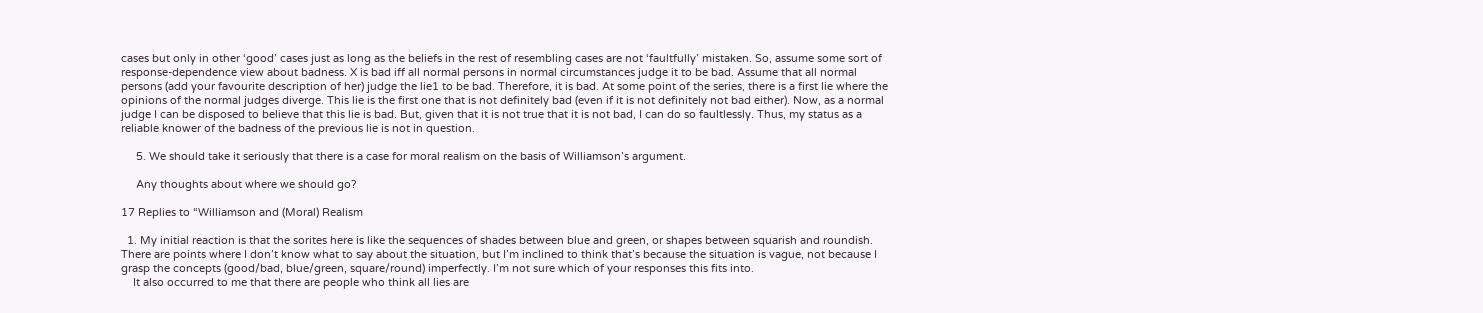cases but only in other ‘good’ cases just as long as the beliefs in the rest of resembling cases are not ‘faultfully’ mistaken. So, assume some sort of response-dependence view about badness. X is bad iff all normal persons in normal circumstances judge it to be bad. Assume that all normal persons (add your favourite description of her) judge the lie1 to be bad. Therefore, it is bad. At some point of the series, there is a first lie where the opinions of the normal judges diverge. This lie is the first one that is not definitely bad (even if it is not definitely not bad either). Now, as a normal judge I can be disposed to believe that this lie is bad. But, given that it is not true that it is not bad, I can do so faultlessly. Thus, my status as a reliable knower of the badness of the previous lie is not in question.

     5. We should take it seriously that there is a case for moral realism on the basis of Williamson’s argument.

     Any thoughts about where we should go?

17 Replies to “Williamson and (Moral) Realism

  1. My initial reaction is that the sorites here is like the sequences of shades between blue and green, or shapes between squarish and roundish. There are points where I don’t know what to say about the situation, but I’m inclined to think that’s because the situation is vague, not because I grasp the concepts (good/bad, blue/green, square/round) imperfectly. I’m not sure which of your responses this fits into.
    It also occurred to me that there are people who think all lies are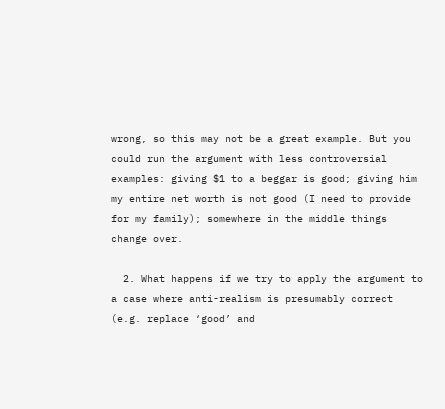wrong, so this may not be a great example. But you could run the argument with less controversial examples: giving $1 to a beggar is good; giving him my entire net worth is not good (I need to provide for my family); somewhere in the middle things change over.

  2. What happens if we try to apply the argument to a case where anti-realism is presumably correct (e.g. replace ‘good’ and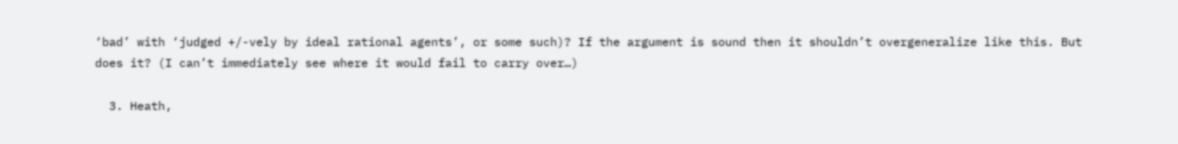‘bad’ with ‘judged +/-vely by ideal rational agents’, or some such)? If the argument is sound then it shouldn’t overgeneralize like this. But does it? (I can’t immediately see where it would fail to carry over…)

  3. Heath,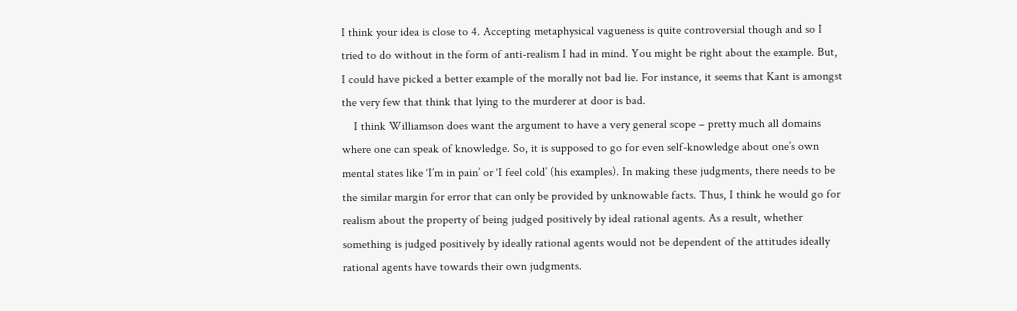I think your idea is close to 4. Accepting metaphysical vagueness is quite controversial though and so I tried to do without in the form of anti-realism I had in mind. You might be right about the example. But, I could have picked a better example of the morally not bad lie. For instance, it seems that Kant is amongst the very few that think that lying to the murderer at door is bad.
    I think Williamson does want the argument to have a very general scope – pretty much all domains where one can speak of knowledge. So, it is supposed to go for even self-knowledge about one’s own mental states like ‘I’m in pain’ or ‘I feel cold’ (his examples). In making these judgments, there needs to be the similar margin for error that can only be provided by unknowable facts. Thus, I think he would go for realism about the property of being judged positively by ideal rational agents. As a result, whether something is judged positively by ideally rational agents would not be dependent of the attitudes ideally rational agents have towards their own judgments.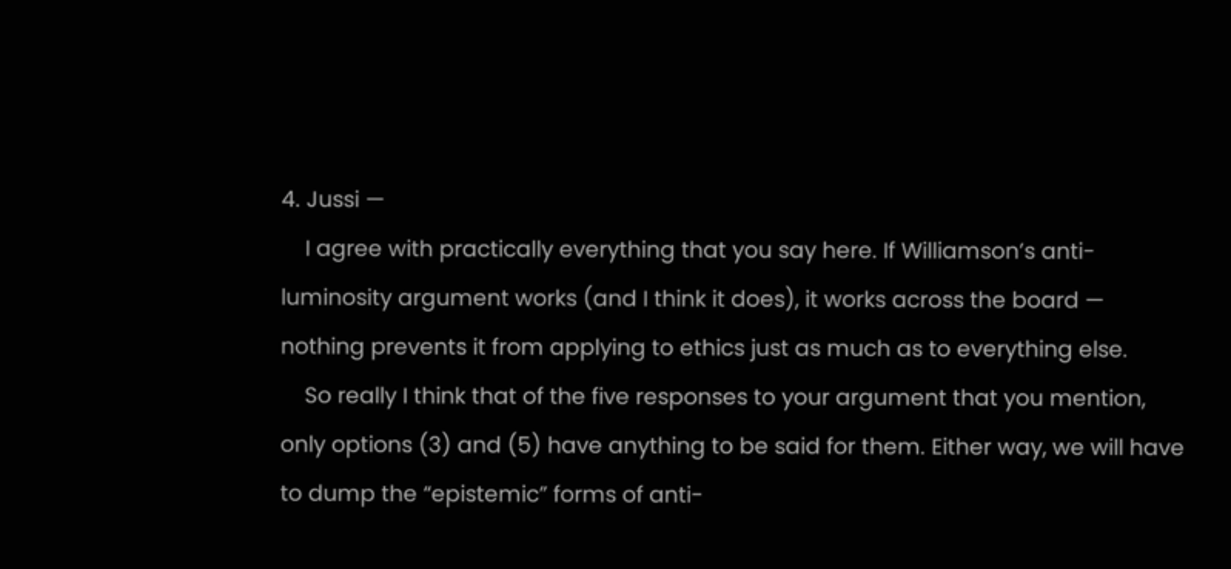4. Jussi —
    I agree with practically everything that you say here. If Williamson’s anti-luminosity argument works (and I think it does), it works across the board — nothing prevents it from applying to ethics just as much as to everything else.
    So really I think that of the five responses to your argument that you mention, only options (3) and (5) have anything to be said for them. Either way, we will have to dump the “epistemic” forms of anti-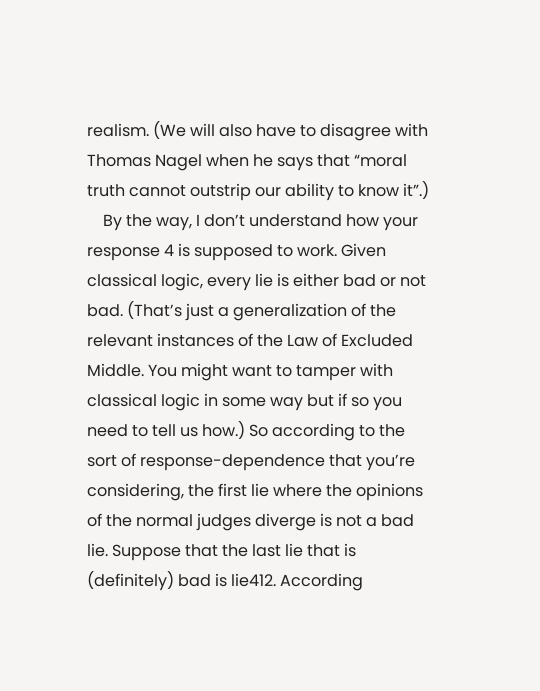realism. (We will also have to disagree with Thomas Nagel when he says that “moral truth cannot outstrip our ability to know it”.)
    By the way, I don’t understand how your response 4 is supposed to work. Given classical logic, every lie is either bad or not bad. (That’s just a generalization of the relevant instances of the Law of Excluded Middle. You might want to tamper with classical logic in some way but if so you need to tell us how.) So according to the sort of response-dependence that you’re considering, the first lie where the opinions of the normal judges diverge is not a bad lie. Suppose that the last lie that is (definitely) bad is lie412. According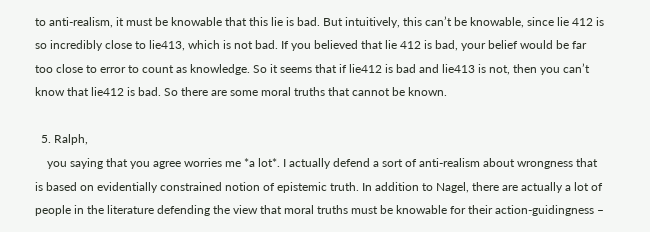to anti-realism, it must be knowable that this lie is bad. But intuitively, this can’t be knowable, since lie 412 is so incredibly close to lie413, which is not bad. If you believed that lie 412 is bad, your belief would be far too close to error to count as knowledge. So it seems that if lie412 is bad and lie413 is not, then you can’t know that lie412 is bad. So there are some moral truths that cannot be known.

  5. Ralph,
    you saying that you agree worries me *a lot*. I actually defend a sort of anti-realism about wrongness that is based on evidentially constrained notion of epistemic truth. In addition to Nagel, there are actually a lot of people in the literature defending the view that moral truths must be knowable for their action-guidingness –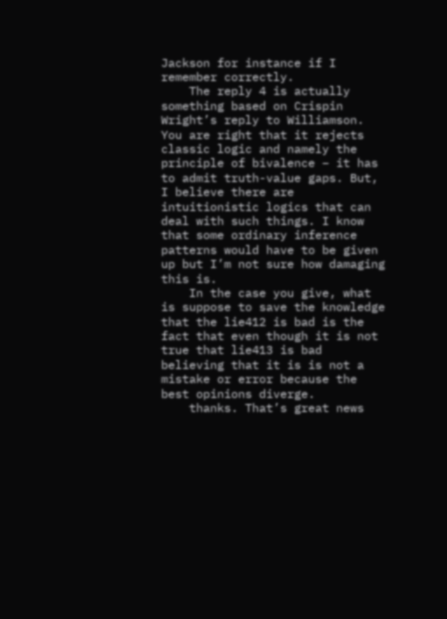Jackson for instance if I remember correctly.
    The reply 4 is actually something based on Crispin Wright’s reply to Williamson. You are right that it rejects classic logic and namely the principle of bivalence – it has to admit truth-value gaps. But, I believe there are intuitionistic logics that can deal with such things. I know that some ordinary inference patterns would have to be given up but I’m not sure how damaging this is.
    In the case you give, what is suppose to save the knowledge that the lie412 is bad is the fact that even though it is not true that lie413 is bad believing that it is is not a mistake or error because the best opinions diverge.
    thanks. That’s great news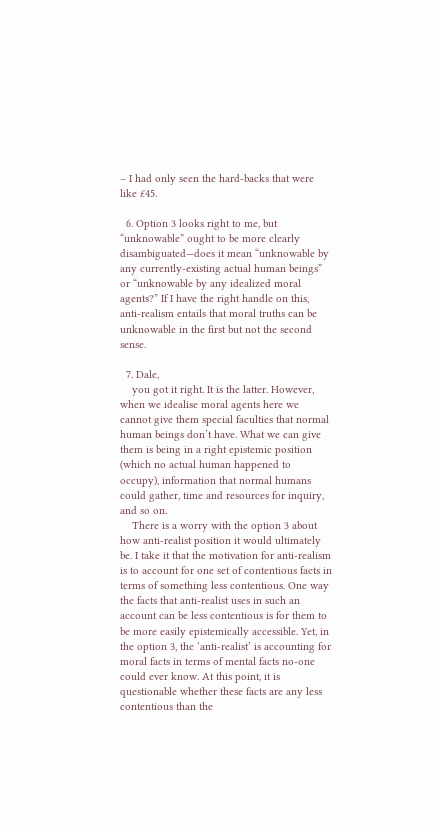– I had only seen the hard-backs that were like £45.

  6. Option 3 looks right to me, but “unknowable” ought to be more clearly disambiguated—does it mean “unknowable by any currently-existing actual human beings” or “unknowable by any idealized moral agents?” If I have the right handle on this, anti-realism entails that moral truths can be unknowable in the first but not the second sense.

  7. Dale,
    you got it right. It is the latter. However, when we idealise moral agents here we cannot give them special faculties that normal human beings don’t have. What we can give them is being in a right epistemic position (which no actual human happened to occupy), information that normal humans could gather, time and resources for inquiry, and so on.
    There is a worry with the option 3 about how anti-realist position it would ultimately be. I take it that the motivation for anti-realism is to account for one set of contentious facts in terms of something less contentious. One way the facts that anti-realist uses in such an account can be less contentious is for them to be more easily epistemically accessible. Yet, in the option 3, the ‘anti-realist’ is accounting for moral facts in terms of mental facts no-one could ever know. At this point, it is questionable whether these facts are any less contentious than the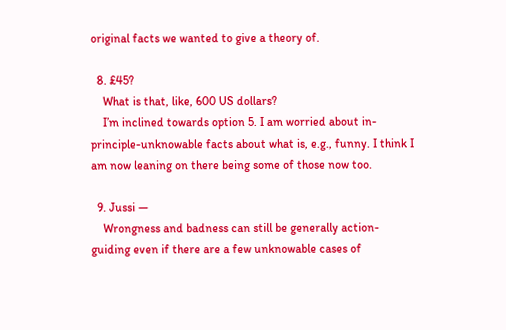original facts we wanted to give a theory of.

  8. £45?
    What is that, like, 600 US dollars?
    I’m inclined towards option 5. I am worried about in-principle-unknowable facts about what is, e.g., funny. I think I am now leaning on there being some of those now too.

  9. Jussi —
    Wrongness and badness can still be generally action-guiding even if there are a few unknowable cases of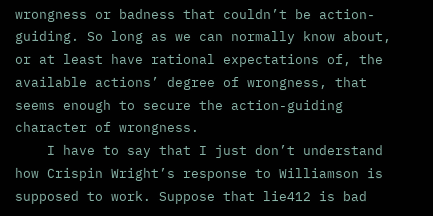wrongness or badness that couldn’t be action-guiding. So long as we can normally know about, or at least have rational expectations of, the available actions’ degree of wrongness, that seems enough to secure the action-guiding character of wrongness.
    I have to say that I just don’t understand how Crispin Wright’s response to Williamson is supposed to work. Suppose that lie412 is bad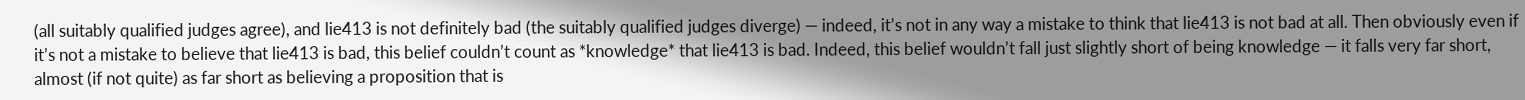(all suitably qualified judges agree), and lie413 is not definitely bad (the suitably qualified judges diverge) — indeed, it’s not in any way a mistake to think that lie413 is not bad at all. Then obviously even if it’s not a mistake to believe that lie413 is bad, this belief couldn’t count as *knowledge* that lie413 is bad. Indeed, this belief wouldn’t fall just slightly short of being knowledge — it falls very far short, almost (if not quite) as far short as believing a proposition that is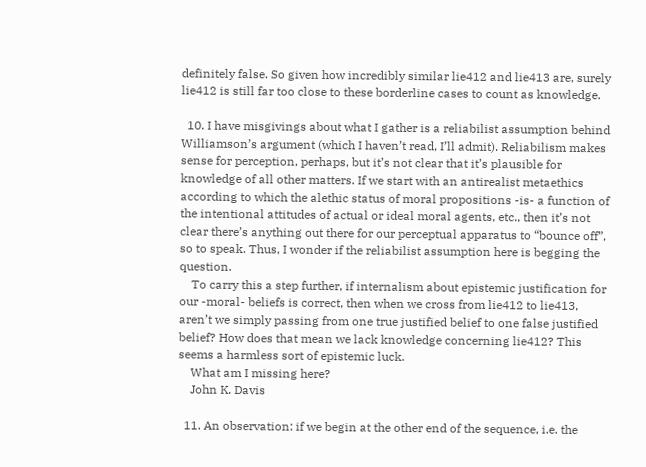definitely false. So given how incredibly similar lie412 and lie413 are, surely lie412 is still far too close to these borderline cases to count as knowledge.

  10. I have misgivings about what I gather is a reliabilist assumption behind Williamson’s argument (which I haven’t read, I’ll admit). Reliabilism makes sense for perception, perhaps, but it’s not clear that it’s plausible for knowledge of all other matters. If we start with an antirealist metaethics according to which the alethic status of moral propositions -is- a function of the intentional attitudes of actual or ideal moral agents, etc., then it’s not clear there’s anything out there for our perceptual apparatus to “bounce off”, so to speak. Thus, I wonder if the reliabilist assumption here is begging the question.
    To carry this a step further, if internalism about epistemic justification for our -moral- beliefs is correct, then when we cross from lie412 to lie413, aren’t we simply passing from one true justified belief to one false justified belief? How does that mean we lack knowledge concerning lie412? This seems a harmless sort of epistemic luck.
    What am I missing here?
    John K. Davis

  11. An observation: if we begin at the other end of the sequence, i.e. the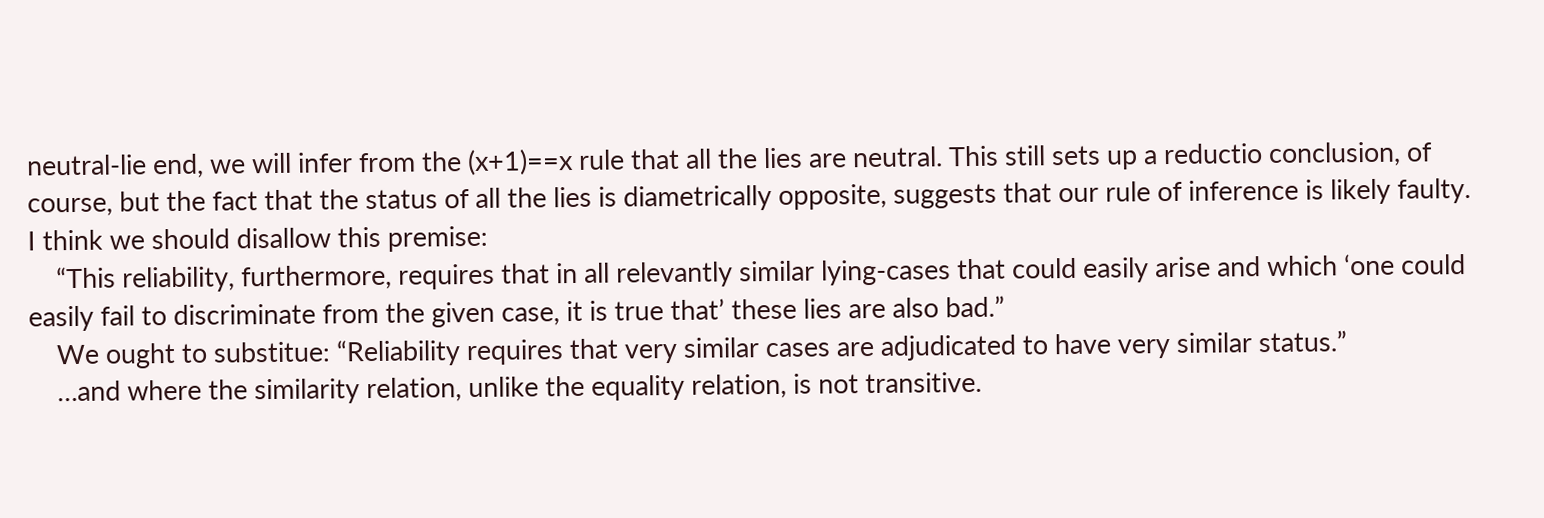neutral-lie end, we will infer from the (x+1)==x rule that all the lies are neutral. This still sets up a reductio conclusion, of course, but the fact that the status of all the lies is diametrically opposite, suggests that our rule of inference is likely faulty. I think we should disallow this premise:
    “This reliability, furthermore, requires that in all relevantly similar lying-cases that could easily arise and which ‘one could easily fail to discriminate from the given case, it is true that’ these lies are also bad.”
    We ought to substitue: “Reliability requires that very similar cases are adjudicated to have very similar status.”
    …and where the similarity relation, unlike the equality relation, is not transitive.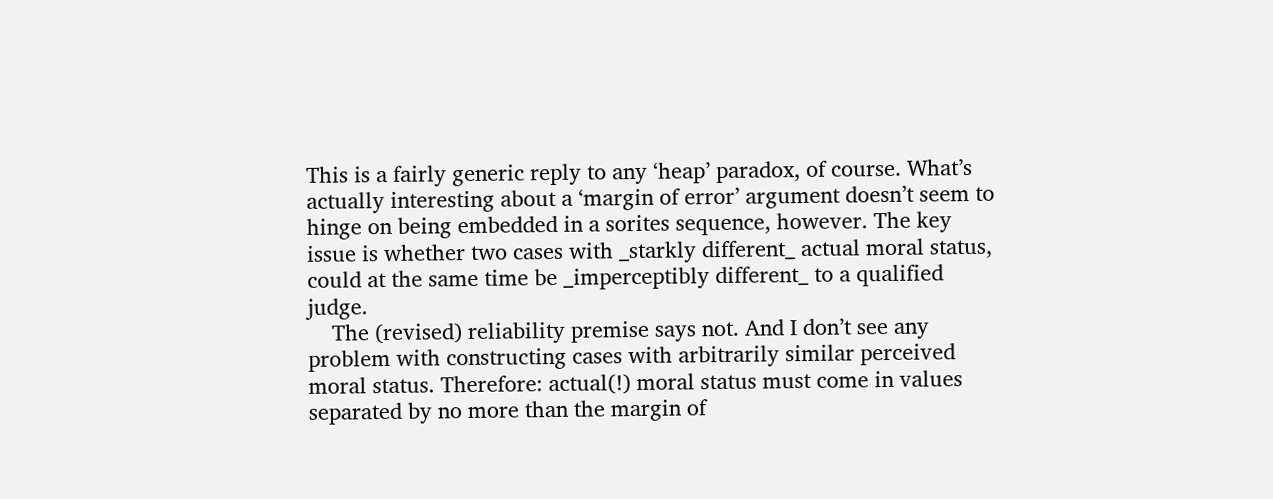This is a fairly generic reply to any ‘heap’ paradox, of course. What’s actually interesting about a ‘margin of error’ argument doesn’t seem to hinge on being embedded in a sorites sequence, however. The key issue is whether two cases with _starkly different_ actual moral status, could at the same time be _imperceptibly different_ to a qualified judge.
    The (revised) reliability premise says not. And I don’t see any problem with constructing cases with arbitrarily similar perceived moral status. Therefore: actual(!) moral status must come in values separated by no more than the margin of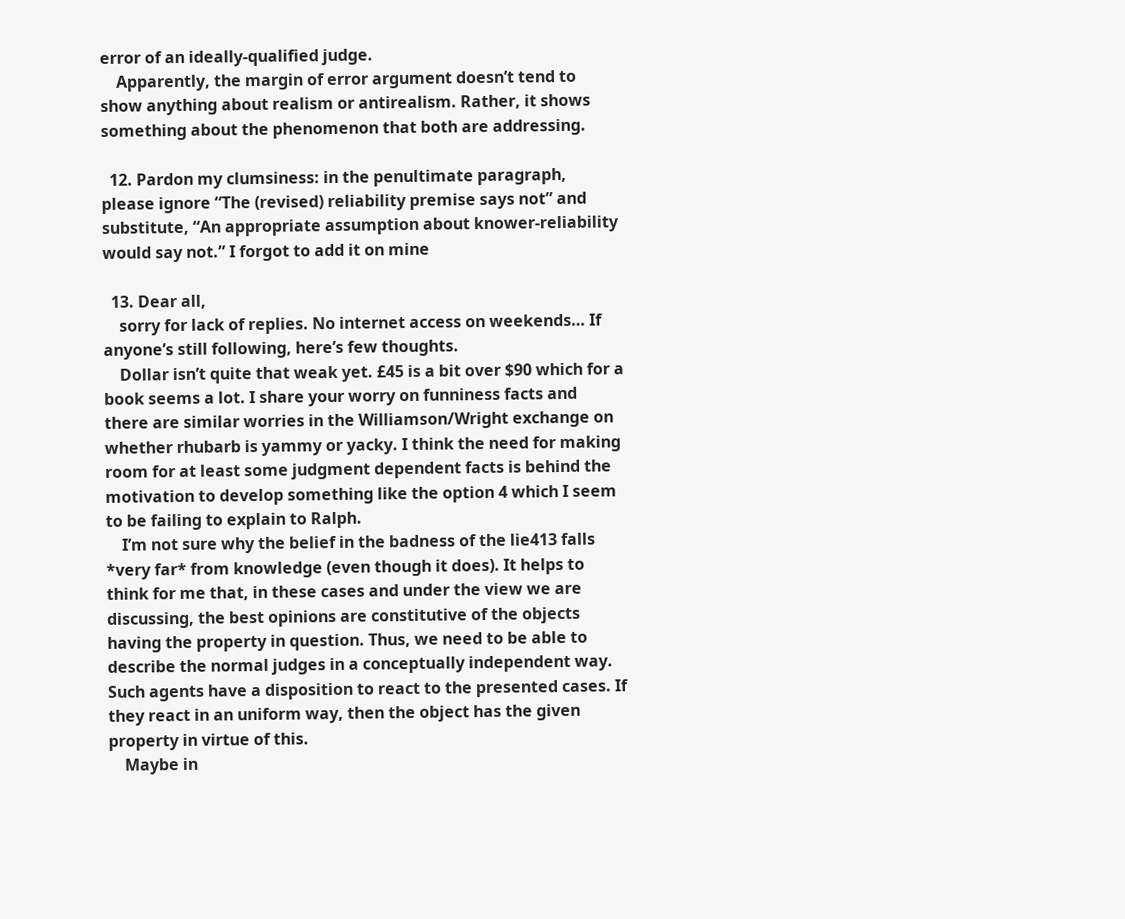error of an ideally-qualified judge.
    Apparently, the margin of error argument doesn’t tend to show anything about realism or antirealism. Rather, it shows something about the phenomenon that both are addressing.

  12. Pardon my clumsiness: in the penultimate paragraph, please ignore “The (revised) reliability premise says not” and substitute, “An appropriate assumption about knower-reliability would say not.” I forgot to add it on mine

  13. Dear all,
    sorry for lack of replies. No internet access on weekends… If anyone’s still following, here’s few thoughts.
    Dollar isn’t quite that weak yet. £45 is a bit over $90 which for a book seems a lot. I share your worry on funniness facts and there are similar worries in the Williamson/Wright exchange on whether rhubarb is yammy or yacky. I think the need for making room for at least some judgment dependent facts is behind the motivation to develop something like the option 4 which I seem to be failing to explain to Ralph.
    I’m not sure why the belief in the badness of the lie413 falls *very far* from knowledge (even though it does). It helps to think for me that, in these cases and under the view we are discussing, the best opinions are constitutive of the objects having the property in question. Thus, we need to be able to describe the normal judges in a conceptually independent way. Such agents have a disposition to react to the presented cases. If they react in an uniform way, then the object has the given property in virtue of this.
    Maybe in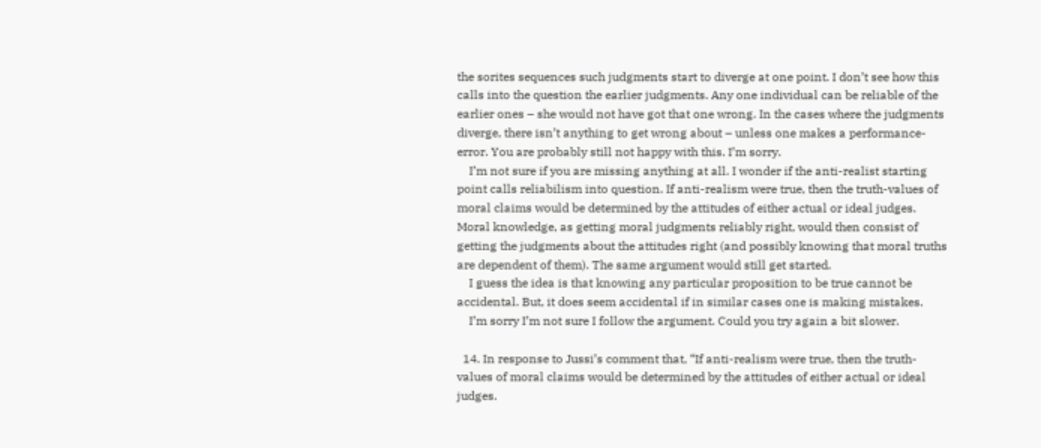the sorites sequences such judgments start to diverge at one point. I don’t see how this calls into the question the earlier judgments. Any one individual can be reliable of the earlier ones – she would not have got that one wrong. In the cases where the judgments diverge, there isn’t anything to get wrong about – unless one makes a performance-error. You are probably still not happy with this. I’m sorry.
    I’m not sure if you are missing anything at all. I wonder if the anti-realist starting point calls reliabilism into question. If anti-realism were true, then the truth-values of moral claims would be determined by the attitudes of either actual or ideal judges. Moral knowledge, as getting moral judgments reliably right, would then consist of getting the judgments about the attitudes right (and possibly knowing that moral truths are dependent of them). The same argument would still get started.
    I guess the idea is that knowing any particular proposition to be true cannot be accidental. But, it does seem accidental if in similar cases one is making mistakes.
    I’m sorry I’m not sure I follow the argument. Could you try again a bit slower.

  14. In response to Jussi’s comment that, “If anti-realism were true, then the truth-values of moral claims would be determined by the attitudes of either actual or ideal judges.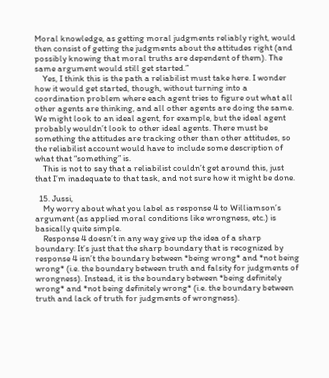Moral knowledge, as getting moral judgments reliably right, would then consist of getting the judgments about the attitudes right (and possibly knowing that moral truths are dependent of them). The same argument would still get started.”
    Yes, I think this is the path a reliabilist must take here. I wonder how it would get started, though, without turning into a coordination problem where each agent tries to figure out what all other agents are thinking, and all other agents are doing the same. We might look to an ideal agent, for example, but the ideal agent probably wouldn’t look to other ideal agents. There must be something the attitudes are tracking other than other attitudes, so the reliabilist account would have to include some description of what that “something” is.
    This is not to say that a reliabilist couldn’t get around this, just that I’m inadequate to that task, and not sure how it might be done.

  15. Jussi,
    My worry about what you label as response 4 to Williamson’s argument (as applied moral conditions like wrongness, etc.) is basically quite simple.
    Response 4 doesn’t in any way give up the idea of a sharp boundary: It’s just that the sharp boundary that is recognized by response 4 isn’t the boundary between *being wrong* and *not being wrong* (i.e. the boundary between truth and falsity for judgments of wrongness). Instead, it is the boundary between *being definitely wrong* and *not being definitely wrong* (i.e. the boundary between truth and lack of truth for judgments of wrongness).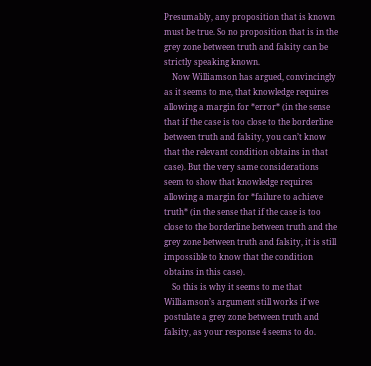Presumably, any proposition that is known must be true. So no proposition that is in the grey zone between truth and falsity can be strictly speaking known.
    Now Williamson has argued, convincingly as it seems to me, that knowledge requires allowing a margin for *error* (in the sense that if the case is too close to the borderline between truth and falsity, you can’t know that the relevant condition obtains in that case). But the very same considerations seem to show that knowledge requires allowing a margin for *failure to achieve truth* (in the sense that if the case is too close to the borderline between truth and the grey zone between truth and falsity, it is still impossible to know that the condition obtains in this case).
    So this is why it seems to me that Williamson’s argument still works if we postulate a grey zone between truth and falsity, as your response 4 seems to do.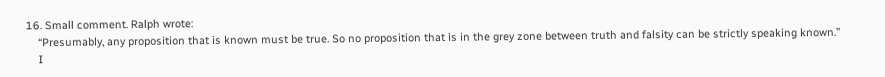16. Small comment. Ralph wrote:
    “Presumably, any proposition that is known must be true. So no proposition that is in the grey zone between truth and falsity can be strictly speaking known.”
    I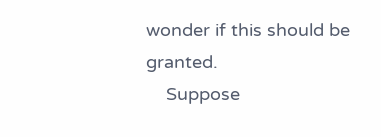wonder if this should be granted.
    Suppose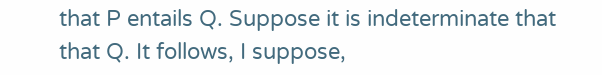that P entails Q. Suppose it is indeterminate that that Q. It follows, I suppose,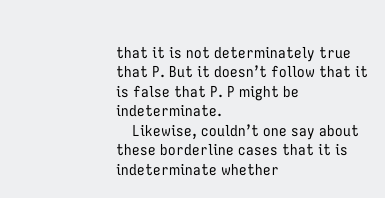that it is not determinately true that P. But it doesn’t follow that it is false that P. P might be indeterminate.
    Likewise, couldn’t one say about these borderline cases that it is indeterminate whether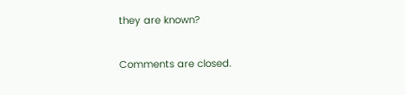they are known?

Comments are closed.